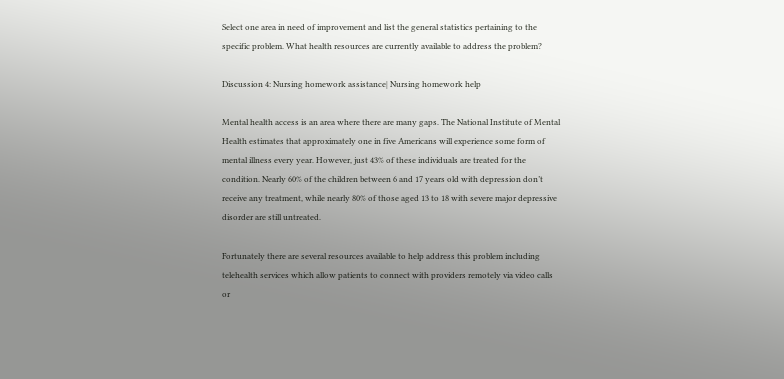Select one area in need of improvement and list the general statistics pertaining to the specific problem. What health resources are currently available to address the problem?

Discussion 4: Nursing homework assistance| Nursing homework help

Mental health access is an area where there are many gaps. The National Institute of Mental Health estimates that approximately one in five Americans will experience some form of mental illness every year. However, just 43% of these individuals are treated for the condition. Nearly 60% of the children between 6 and 17 years old with depression don’t receive any treatment, while nearly 80% of those aged 13 to 18 with severe major depressive disorder are still untreated.

Fortunately there are several resources available to help address this problem including telehealth services which allow patients to connect with providers remotely via video calls or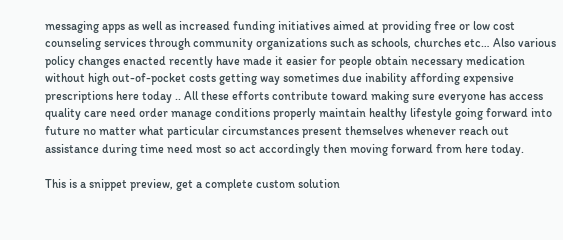messaging apps as well as increased funding initiatives aimed at providing free or low cost counseling services through community organizations such as schools, churches etc… Also various policy changes enacted recently have made it easier for people obtain necessary medication without high out-of-pocket costs getting way sometimes due inability affording expensive prescriptions here today .. All these efforts contribute toward making sure everyone has access quality care need order manage conditions properly maintain healthy lifestyle going forward into future no matter what particular circumstances present themselves whenever reach out assistance during time need most so act accordingly then moving forward from here today.

This is a snippet preview, get a complete custom solution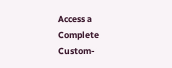Access a Complete Custom-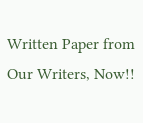Written Paper from Our Writers, Now!!